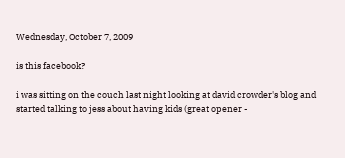Wednesday, October 7, 2009

is this facebook?

i was sitting on the couch last night looking at david crowder's blog and started talking to jess about having kids (great opener -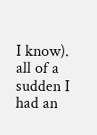I know).  all of a sudden I had an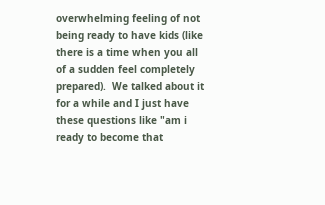overwhelming feeling of not being ready to have kids (like there is a time when you all of a sudden feel completely prepared).  We talked about it for a while and I just have these questions like "am i ready to become that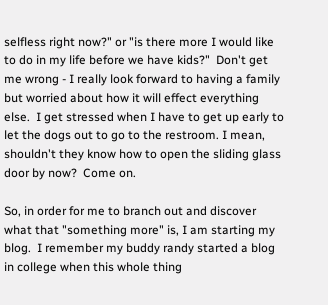selfless right now?" or "is there more I would like to do in my life before we have kids?"  Don't get me wrong - I really look forward to having a family but worried about how it will effect everything else.  I get stressed when I have to get up early to let the dogs out to go to the restroom. I mean, shouldn't they know how to open the sliding glass door by now?  Come on.

So, in order for me to branch out and discover what that "something more" is, I am starting my blog.  I remember my buddy randy started a blog in college when this whole thing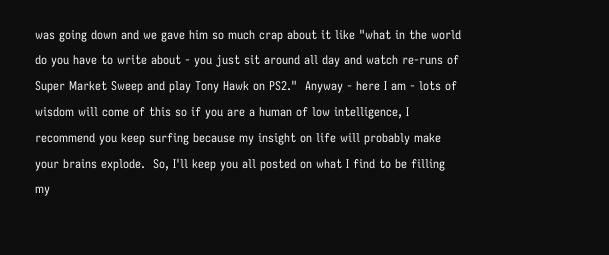was going down and we gave him so much crap about it like "what in the world do you have to write about - you just sit around all day and watch re-runs of Super Market Sweep and play Tony Hawk on PS2."  Anyway - here I am - lots of wisdom will come of this so if you are a human of low intelligence, I recommend you keep surfing because my insight on life will probably make your brains explode.  So, I'll keep you all posted on what I find to be filling my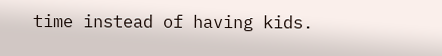time instead of having kids.